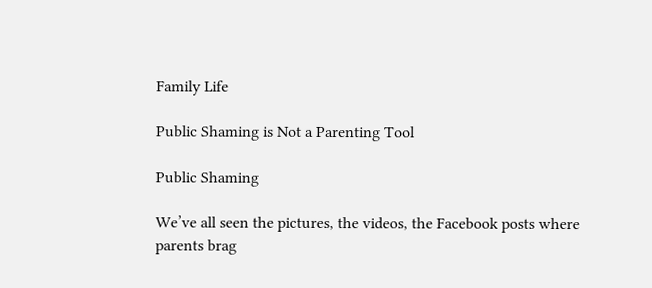Family Life

Public Shaming is Not a Parenting Tool

Public Shaming

We’ve all seen the pictures, the videos, the Facebook posts where parents brag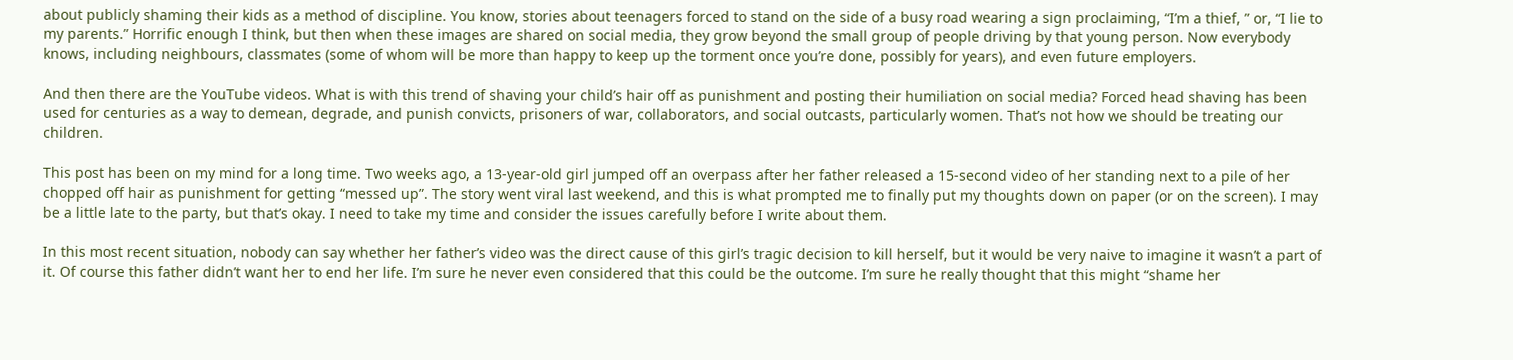about publicly shaming their kids as a method of discipline. You know, stories about teenagers forced to stand on the side of a busy road wearing a sign proclaiming, “I’m a thief, ” or, “I lie to my parents.” Horrific enough I think, but then when these images are shared on social media, they grow beyond the small group of people driving by that young person. Now everybody knows, including neighbours, classmates (some of whom will be more than happy to keep up the torment once you’re done, possibly for years), and even future employers.

And then there are the YouTube videos. What is with this trend of shaving your child’s hair off as punishment and posting their humiliation on social media? Forced head shaving has been used for centuries as a way to demean, degrade, and punish convicts, prisoners of war, collaborators, and social outcasts, particularly women. That’s not how we should be treating our children.

This post has been on my mind for a long time. Two weeks ago, a 13-year-old girl jumped off an overpass after her father released a 15-second video of her standing next to a pile of her chopped off hair as punishment for getting “messed up”. The story went viral last weekend, and this is what prompted me to finally put my thoughts down on paper (or on the screen). I may be a little late to the party, but that’s okay. I need to take my time and consider the issues carefully before I write about them.

In this most recent situation, nobody can say whether her father’s video was the direct cause of this girl’s tragic decision to kill herself, but it would be very naive to imagine it wasn’t a part of it. Of course this father didn’t want her to end her life. I’m sure he never even considered that this could be the outcome. I’m sure he really thought that this might “shame her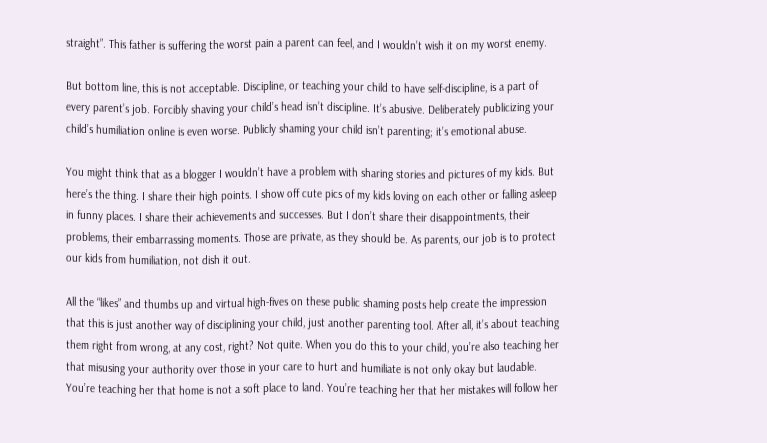straight”. This father is suffering the worst pain a parent can feel, and I wouldn’t wish it on my worst enemy.

But bottom line, this is not acceptable. Discipline, or teaching your child to have self-discipline, is a part of every parent’s job. Forcibly shaving your child’s head isn’t discipline. It’s abusive. Deliberately publicizing your child’s humiliation online is even worse. Publicly shaming your child isn’t parenting; it’s emotional abuse.

You might think that as a blogger I wouldn’t have a problem with sharing stories and pictures of my kids. But here’s the thing. I share their high points. I show off cute pics of my kids loving on each other or falling asleep in funny places. I share their achievements and successes. But I don’t share their disappointments, their problems, their embarrassing moments. Those are private, as they should be. As parents, our job is to protect our kids from humiliation, not dish it out.

All the “likes” and thumbs up and virtual high-fives on these public shaming posts help create the impression that this is just another way of disciplining your child, just another parenting tool. After all, it’s about teaching them right from wrong, at any cost, right? Not quite. When you do this to your child, you’re also teaching her that misusing your authority over those in your care to hurt and humiliate is not only okay but laudable. You’re teaching her that home is not a soft place to land. You’re teaching her that her mistakes will follow her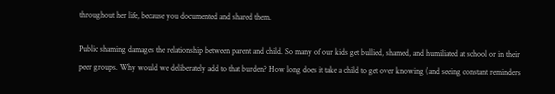throughout her life, because you documented and shared them.

Public shaming damages the relationship between parent and child. So many of our kids get bullied, shamed, and humiliated at school or in their peer groups. Why would we deliberately add to that burden? How long does it take a child to get over knowing (and seeing constant reminders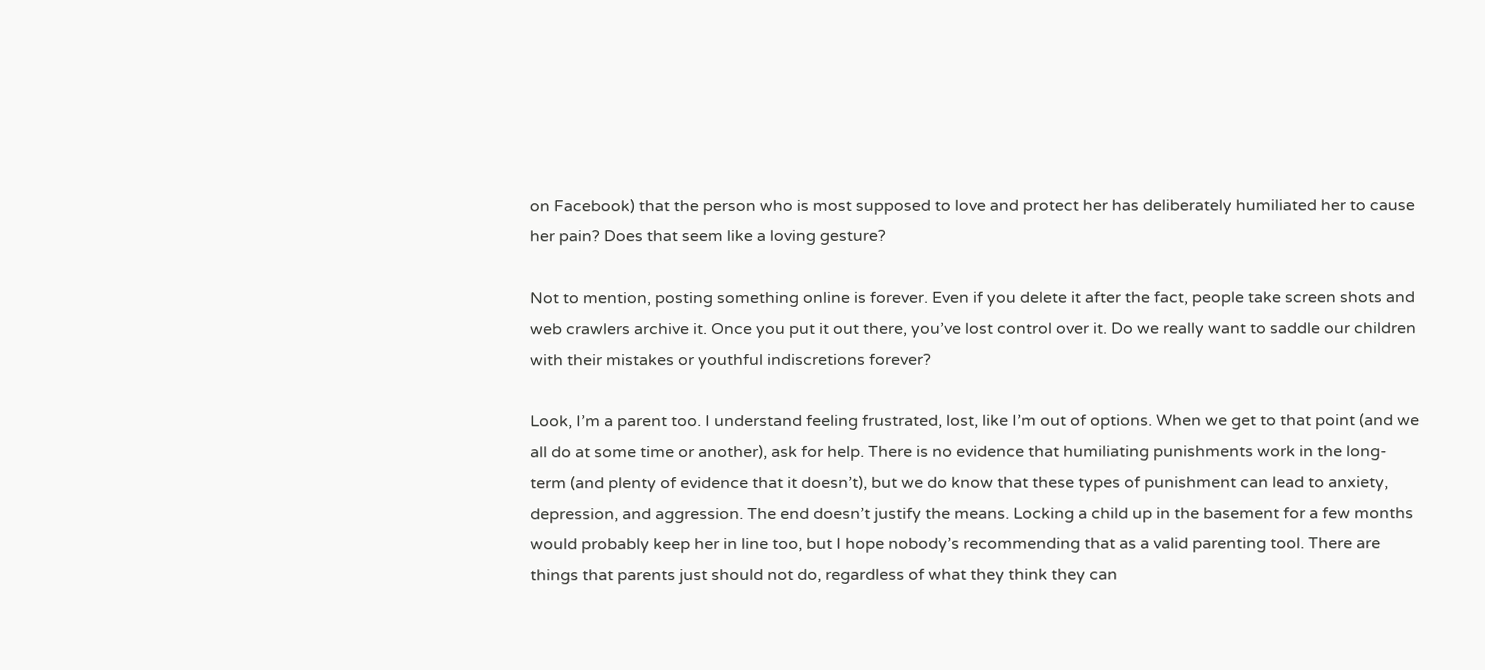on Facebook) that the person who is most supposed to love and protect her has deliberately humiliated her to cause her pain? Does that seem like a loving gesture?

Not to mention, posting something online is forever. Even if you delete it after the fact, people take screen shots and web crawlers archive it. Once you put it out there, you’ve lost control over it. Do we really want to saddle our children with their mistakes or youthful indiscretions forever?

Look, I’m a parent too. I understand feeling frustrated, lost, like I’m out of options. When we get to that point (and we all do at some time or another), ask for help. There is no evidence that humiliating punishments work in the long-term (and plenty of evidence that it doesn’t), but we do know that these types of punishment can lead to anxiety, depression, and aggression. The end doesn’t justify the means. Locking a child up in the basement for a few months would probably keep her in line too, but I hope nobody’s recommending that as a valid parenting tool. There are things that parents just should not do, regardless of what they think they can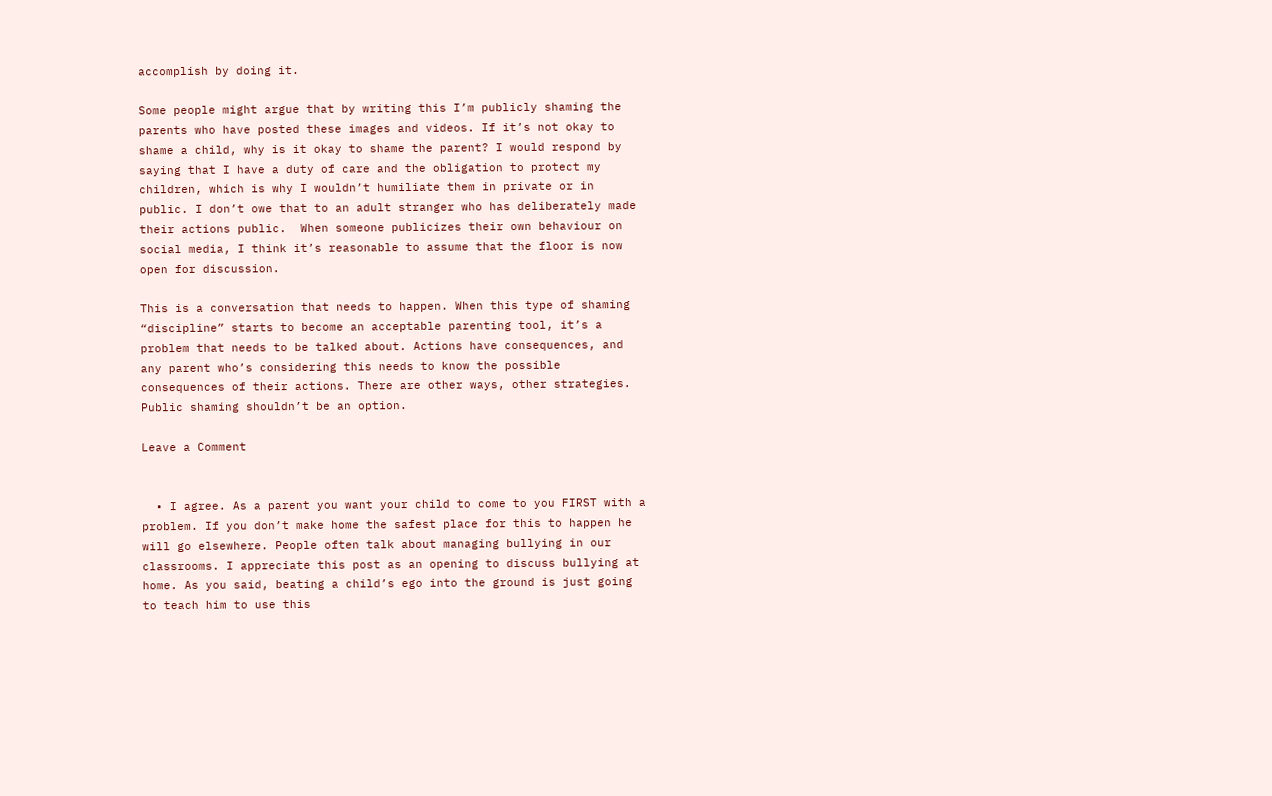accomplish by doing it.

Some people might argue that by writing this I’m publicly shaming the parents who have posted these images and videos. If it’s not okay to shame a child, why is it okay to shame the parent? I would respond by saying that I have a duty of care and the obligation to protect my children, which is why I wouldn’t humiliate them in private or in public. I don’t owe that to an adult stranger who has deliberately made their actions public.  When someone publicizes their own behaviour on social media, I think it’s reasonable to assume that the floor is now open for discussion.

This is a conversation that needs to happen. When this type of shaming “discipline” starts to become an acceptable parenting tool, it’s a problem that needs to be talked about. Actions have consequences, and any parent who’s considering this needs to know the possible consequences of their actions. There are other ways, other strategies. Public shaming shouldn’t be an option.

Leave a Comment


  • I agree. As a parent you want your child to come to you FIRST with a problem. If you don’t make home the safest place for this to happen he will go elsewhere. People often talk about managing bullying in our classrooms. I appreciate this post as an opening to discuss bullying at home. As you said, beating a child’s ego into the ground is just going to teach him to use this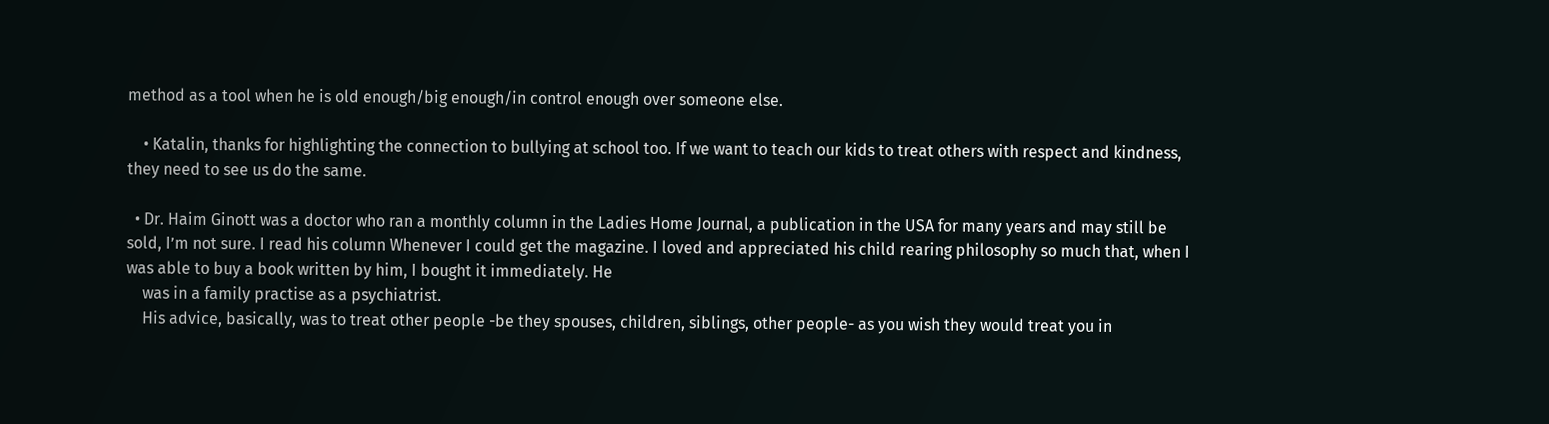method as a tool when he is old enough/big enough/in control enough over someone else.

    • Katalin, thanks for highlighting the connection to bullying at school too. If we want to teach our kids to treat others with respect and kindness, they need to see us do the same.

  • Dr. Haim Ginott was a doctor who ran a monthly column in the Ladies Home Journal, a publication in the USA for many years and may still be sold, I’m not sure. I read his column Whenever I could get the magazine. I loved and appreciated his child rearing philosophy so much that, when I was able to buy a book written by him, I bought it immediately. He
    was in a family practise as a psychiatrist.
    His advice, basically, was to treat other people -be they spouses, children, siblings, other people- as you wish they would treat you in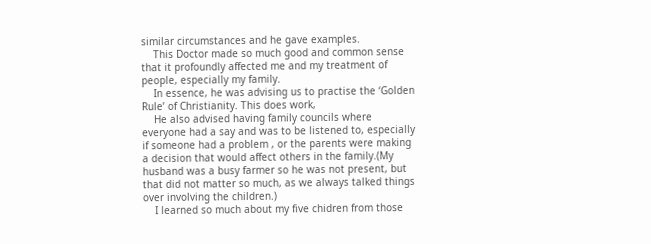similar circumstances and he gave examples.
    This Doctor made so much good and common sense that it profoundly affected me and my treatment of people, especially my family.
    In essence, he was advising us to practise the ‘Golden Rule’ of Christianity. This does work,
    He also advised having family councils where everyone had a say and was to be listened to, especially if someone had a problem , or the parents were making a decision that would affect others in the family.(My husband was a busy farmer so he was not present, but that did not matter so much, as we always talked things over involving the children.)
    I learned so much about my five chidren from those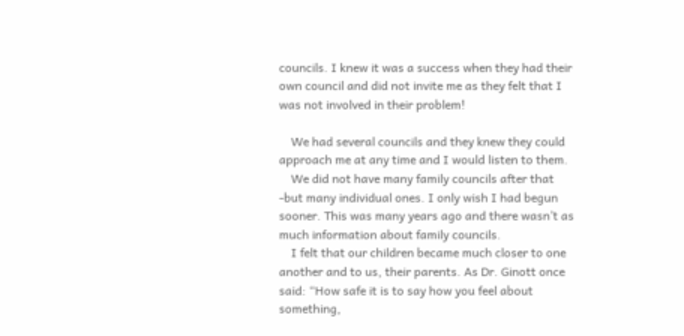councils. I knew it was a success when they had their own council and did not invite me as they felt that I was not involved in their problem!

    We had several councils and they knew they could approach me at any time and I would listen to them.
    We did not have many family councils after that -but many individual ones. I only wish I had begun sooner. This was many years ago and there wasn’t as much information about family councils.
    I felt that our children became much closer to one another and to us, their parents. As Dr. Ginott once said: “How safe it is to say how you feel about something,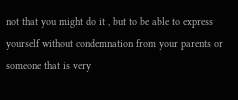not that you might do it , but to be able to express yourself without condemnation from your parents or someone that is very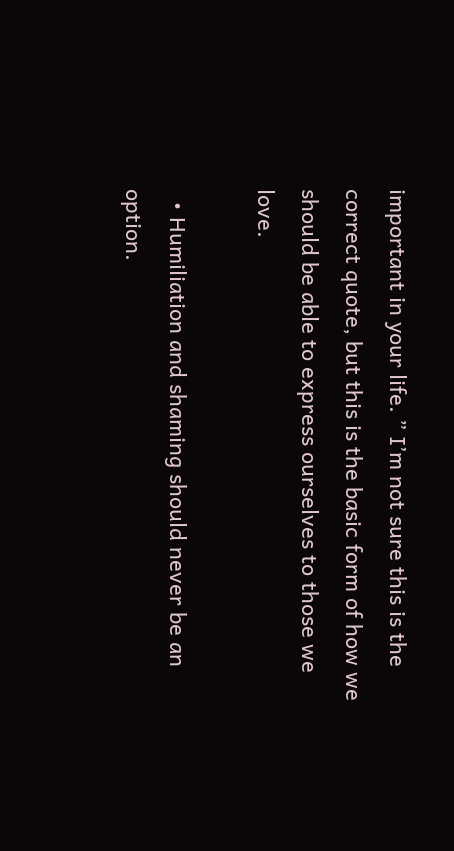important in your life. ” I’m not sure this is the correct quote, but this is the basic form of how we should be able to express ourselves to those we love.

  • Humiliation and shaming should never be an option.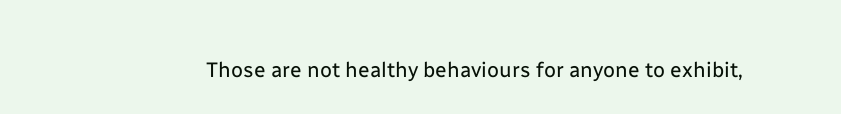Those are not healthy behaviours for anyone to exhibit,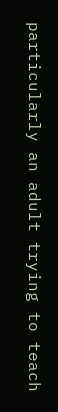particularly an adult trying to teach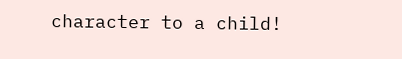character to a child!